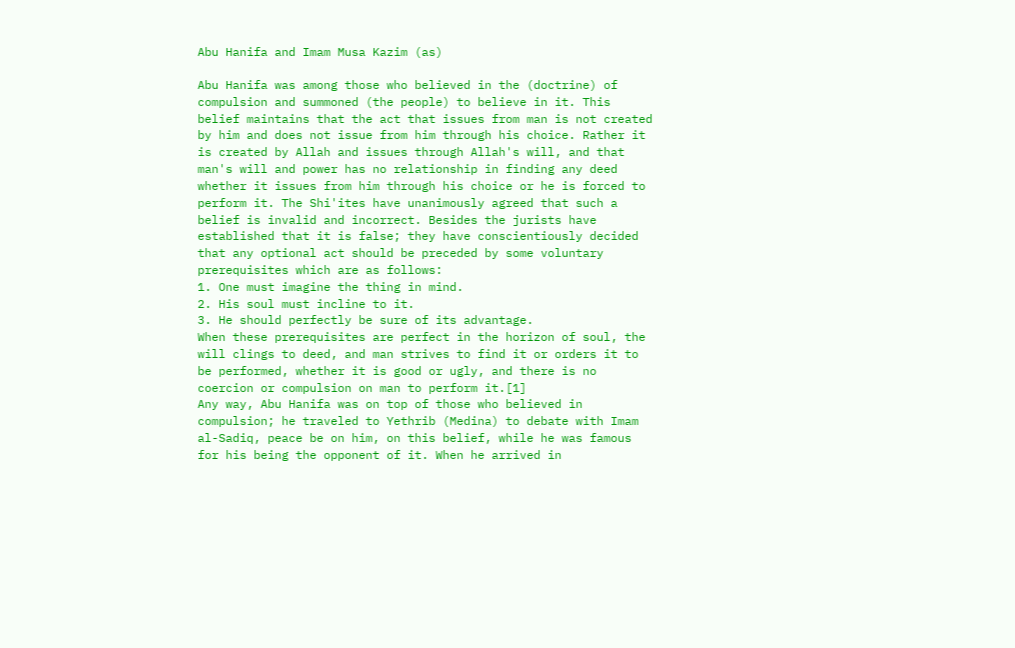Abu Hanifa and Imam Musa Kazim (as)

Abu Hanifa was among those who believed in the (doctrine) of compulsion and summoned (the people) to believe in it. This belief maintains that the act that issues from man is not created by him and does not issue from him through his choice. Rather it is created by Allah and issues through Allah's will, and that man's will and power has no relationship in finding any deed whether it issues from him through his choice or he is forced to perform it. The Shi'ites have unanimously agreed that such a belief is invalid and incorrect. Besides the jurists have established that it is false; they have conscientiously decided that any optional act should be preceded by some voluntary prerequisites which are as follows:
1. One must imagine the thing in mind.
2. His soul must incline to it.
3. He should perfectly be sure of its advantage.
When these prerequisites are perfect in the horizon of soul, the will clings to deed, and man strives to find it or orders it to be performed, whether it is good or ugly, and there is no coercion or compulsion on man to perform it.[1]
Any way, Abu Hanifa was on top of those who believed in compulsion; he traveled to Yethrib (Medina) to debate with Imam al-Sadiq, peace be on him, on this belief, while he was famous for his being the opponent of it. When he arrived in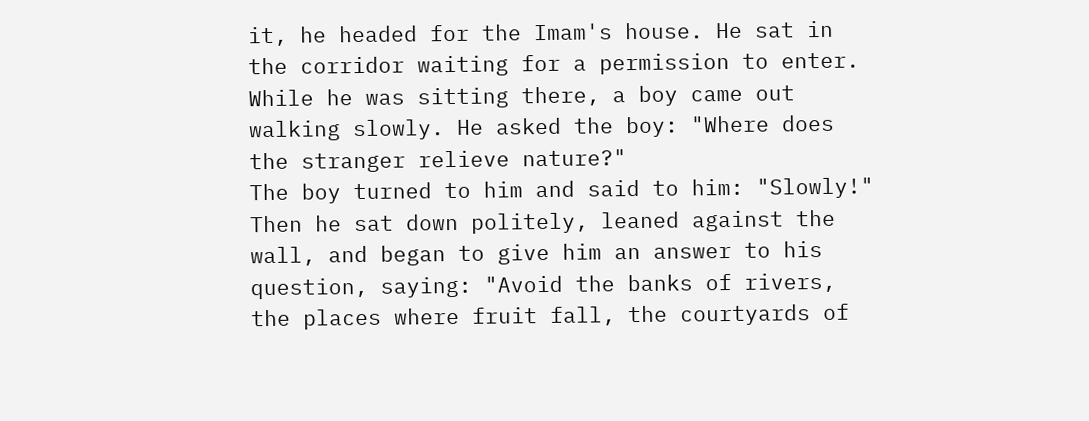it, he headed for the Imam's house. He sat in the corridor waiting for a permission to enter. While he was sitting there, a boy came out walking slowly. He asked the boy: "Where does the stranger relieve nature?"
The boy turned to him and said to him: "Slowly!" Then he sat down politely, leaned against the wall, and began to give him an answer to his question, saying: "Avoid the banks of rivers, the places where fruit fall, the courtyards of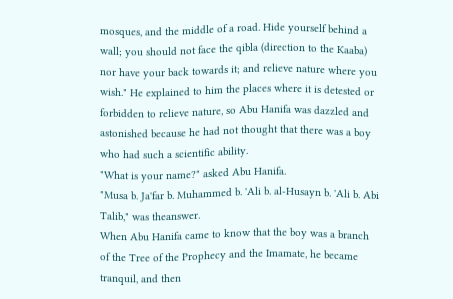mosques, and the middle of a road. Hide yourself behind a wall; you should not face the qibla (direction to the Kaaba) nor have your back towards it; and relieve nature where you wish." He explained to him the places where it is detested or forbidden to relieve nature, so Abu Hanifa was dazzled and astonished because he had not thought that there was a boy who had such a scientific ability.
"What is your name?" asked Abu Hanifa.
"Musa b. Ja'far b. Muhammed b. 'Ali b. al-Husayn b. 'Ali b. Abi Talib," was theanswer.
When Abu Hanifa came to know that the boy was a branch of the Tree of the Prophecy and the Imamate, he became tranquil, and then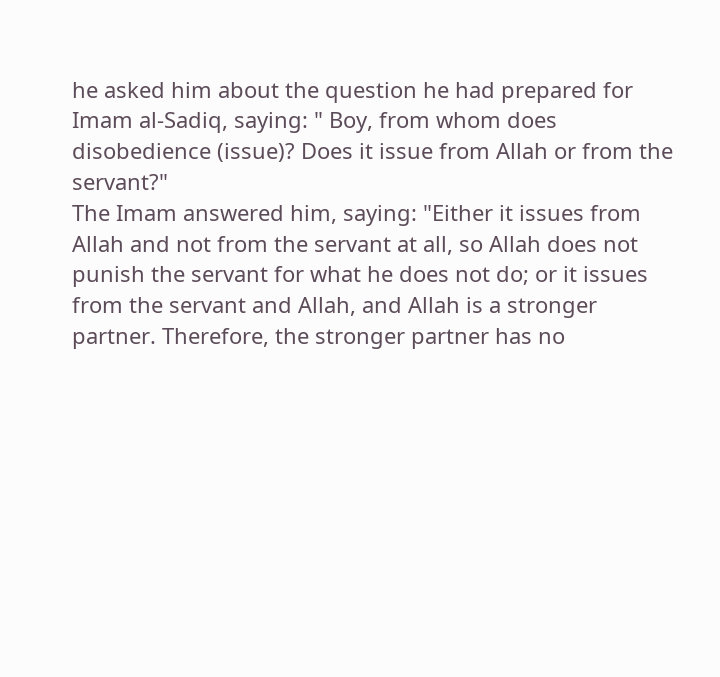he asked him about the question he had prepared for Imam al-Sadiq, saying: " Boy, from whom does disobedience (issue)? Does it issue from Allah or from the servant?"
The Imam answered him, saying: "Either it issues from Allah and not from the servant at all, so Allah does not punish the servant for what he does not do; or it issues from the servant and Allah, and Allah is a stronger partner. Therefore, the stronger partner has no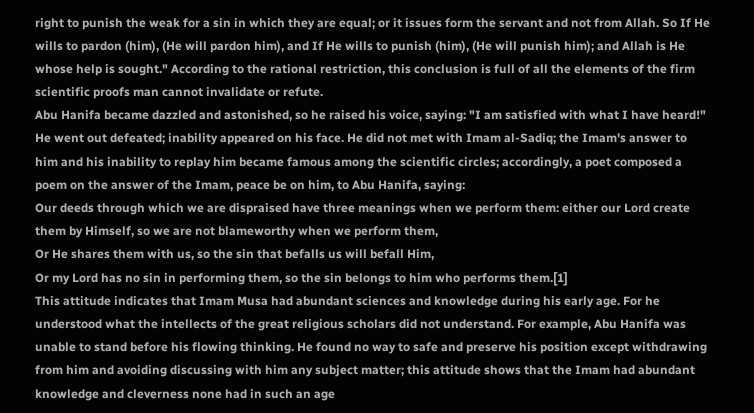right to punish the weak for a sin in which they are equal; or it issues form the servant and not from Allah. So If He wills to pardon (him), (He will pardon him), and If He wills to punish (him), (He will punish him); and Allah is He whose help is sought." According to the rational restriction, this conclusion is full of all the elements of the firm scientific proofs man cannot invalidate or refute.
Abu Hanifa became dazzled and astonished, so he raised his voice, saying: "I am satisfied with what I have heard!"
He went out defeated; inability appeared on his face. He did not met with Imam al-Sadiq; the Imam's answer to him and his inability to replay him became famous among the scientific circles; accordingly, a poet composed a poem on the answer of the Imam, peace be on him, to Abu Hanifa, saying:
Our deeds through which we are dispraised have three meanings when we perform them: either our Lord create them by Himself, so we are not blameworthy when we perform them,
Or He shares them with us, so the sin that befalls us will befall Him,
Or my Lord has no sin in performing them, so the sin belongs to him who performs them.[1]
This attitude indicates that Imam Musa had abundant sciences and knowledge during his early age. For he understood what the intellects of the great religious scholars did not understand. For example, Abu Hanifa was unable to stand before his flowing thinking. He found no way to safe and preserve his position except withdrawing from him and avoiding discussing with him any subject matter; this attitude shows that the Imam had abundant knowledge and cleverness none had in such an age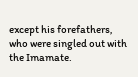except his forefathers, who were singled out with the Imamate.